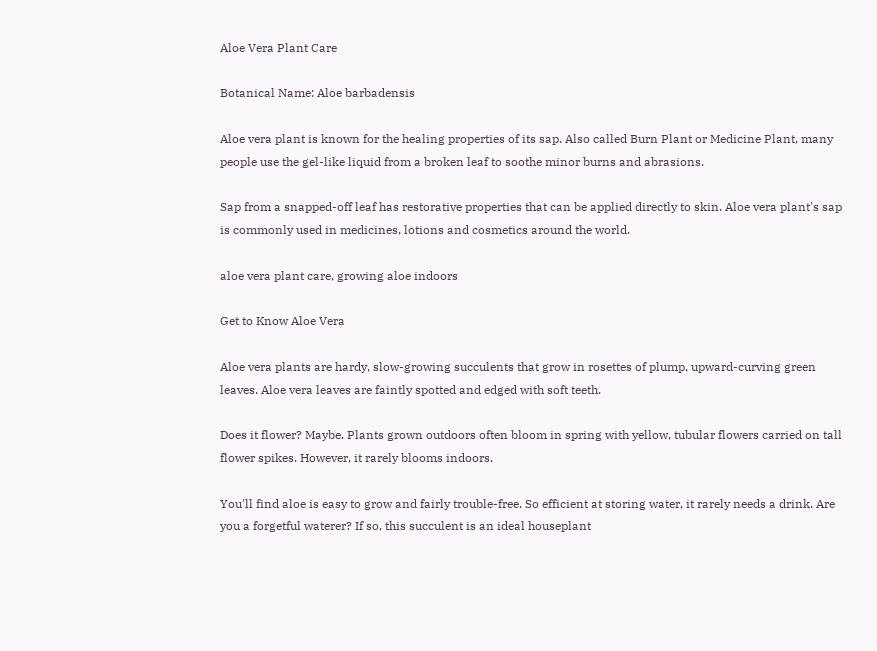Aloe Vera Plant Care

Botanical Name: Aloe barbadensis

Aloe vera plant is known for the healing properties of its sap. Also called Burn Plant or Medicine Plant, many people use the gel-like liquid from a broken leaf to soothe minor burns and abrasions.

Sap from a snapped-off leaf has restorative properties that can be applied directly to skin. Aloe vera plant's sap is commonly used in medicines, lotions and cosmetics around the world.

aloe vera plant care, growing aloe indoors

Get to Know Aloe Vera

Aloe vera plants are hardy, slow-growing succulents that grow in rosettes of plump, upward-curving green leaves. Aloe vera leaves are faintly spotted and edged with soft teeth.

Does it flower? Maybe. Plants grown outdoors often bloom in spring with yellow, tubular flowers carried on tall flower spikes. However, it rarely blooms indoors.

You'll find aloe is easy to grow and fairly trouble-free. So efficient at storing water, it rarely needs a drink. Are you a forgetful waterer? If so, this succulent is an ideal houseplant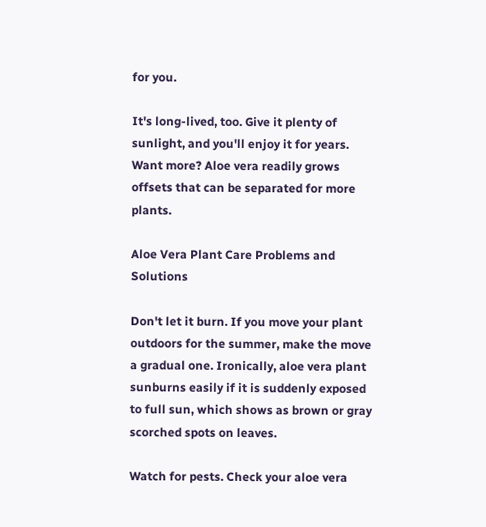for you.

It's long-lived, too. Give it plenty of sunlight, and you'll enjoy it for years. Want more? Aloe vera readily grows offsets that can be separated for more plants.

Aloe Vera Plant Care Problems and Solutions

Don't let it burn. If you move your plant outdoors for the summer, make the move a gradual one. Ironically, aloe vera plant sunburns easily if it is suddenly exposed to full sun, which shows as brown or gray scorched spots on leaves.

Watch for pests. Check your aloe vera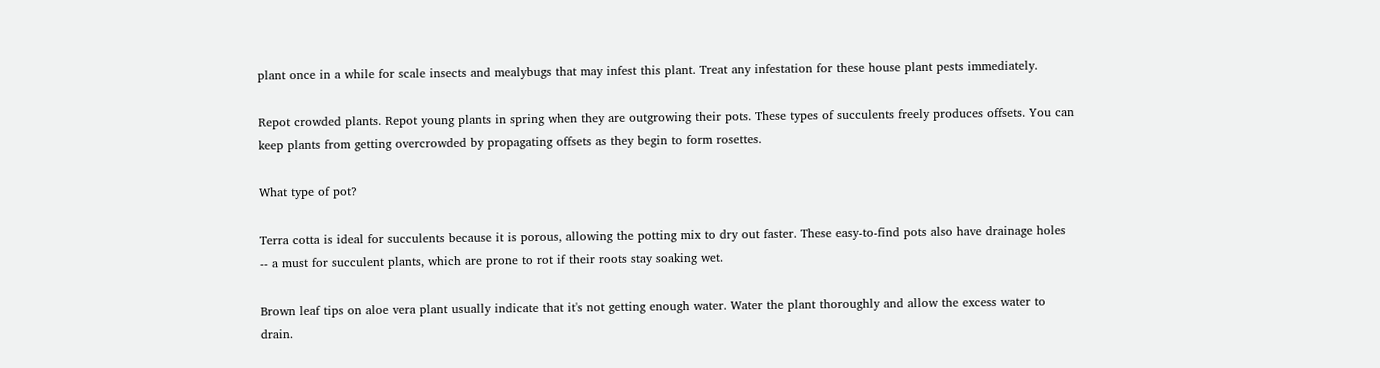plant once in a while for scale insects and mealybugs that may infest this plant. Treat any infestation for these house plant pests immediately.

Repot crowded plants. Repot young plants in spring when they are outgrowing their pots. These types of succulents freely produces offsets. You can keep plants from getting overcrowded by propagating offsets as they begin to form rosettes.

What type of pot?

Terra cotta is ideal for succulents because it is porous, allowing the potting mix to dry out faster. These easy-to-find pots also have drainage holes -- a must for succulent plants, which are prone to rot if their roots stay soaking wet.

Brown leaf tips on aloe vera plant usually indicate that it's not getting enough water. Water the plant thoroughly and allow the excess water to drain.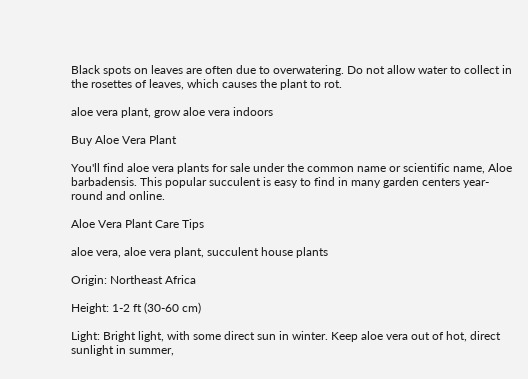Black spots on leaves are often due to overwatering. Do not allow water to collect in the rosettes of leaves, which causes the plant to rot.

aloe vera plant, grow aloe vera indoors

Buy Aloe Vera Plant

You'll find aloe vera plants for sale under the common name or scientific name, Aloe barbadensis. This popular succulent is easy to find in many garden centers year-round and online.

Aloe Vera Plant Care Tips

aloe vera, aloe vera plant, succulent house plants

Origin: Northeast Africa

Height: 1-2 ft (30-60 cm)

Light: Bright light, with some direct sun in winter. Keep aloe vera out of hot, direct sunlight in summer,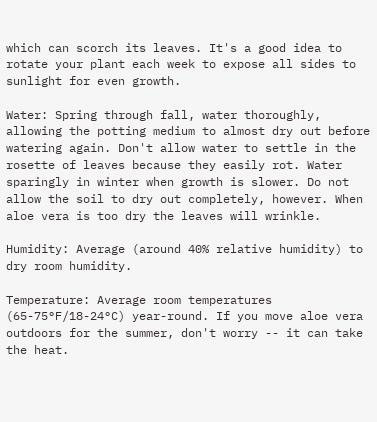which can scorch its leaves. It's a good idea to rotate your plant each week to expose all sides to sunlight for even growth.

Water: Spring through fall, water thoroughly, allowing the potting medium to almost dry out before watering again. Don't allow water to settle in the rosette of leaves because they easily rot. Water sparingly in winter when growth is slower. Do not allow the soil to dry out completely, however. When aloe vera is too dry the leaves will wrinkle.

Humidity: Average (around 40% relative humidity) to dry room humidity.

Temperature: Average room temperatures (65-75°F/18-24°C) year-round. If you move aloe vera outdoors for the summer, don't worry -- it can take the heat.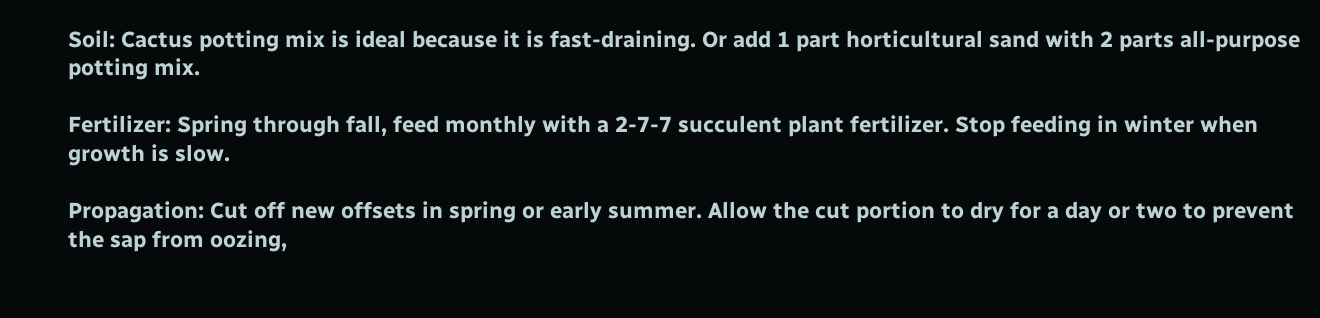Soil: Cactus potting mix is ideal because it is fast-draining. Or add 1 part horticultural sand with 2 parts all-purpose potting mix.

Fertilizer: Spring through fall, feed monthly with a 2-7-7 succulent plant fertilizer. Stop feeding in winter when growth is slow.

Propagation: Cut off new offsets in spring or early summer. Allow the cut portion to dry for a day or two to prevent the sap from oozing,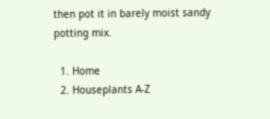then pot it in barely moist sandy potting mix.

  1. Home
  2. Houseplants A-Z